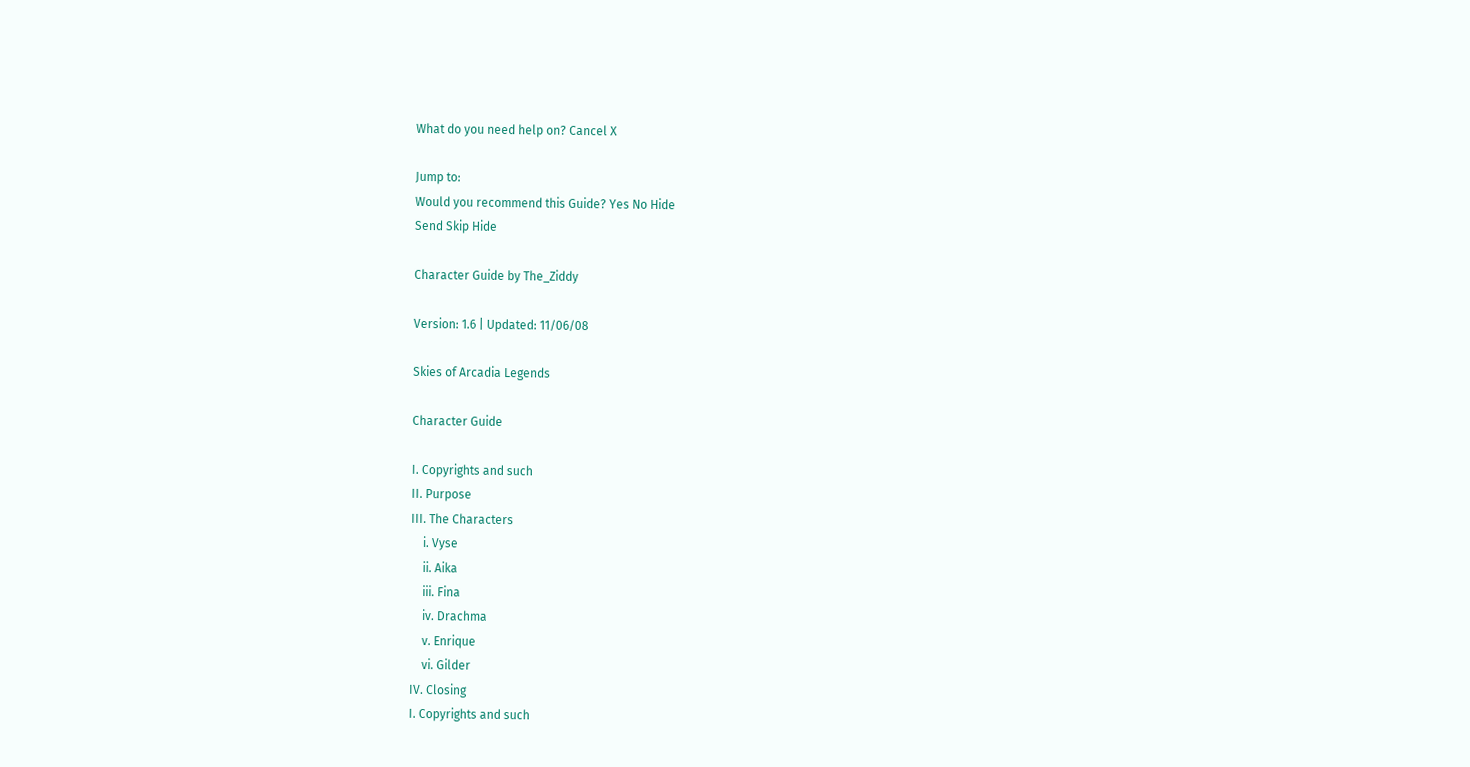What do you need help on? Cancel X

Jump to:
Would you recommend this Guide? Yes No Hide
Send Skip Hide

Character Guide by The_Ziddy

Version: 1.6 | Updated: 11/06/08

Skies of Arcadia Legends

Character Guide

I. Copyrights and such
II. Purpose
III. The Characters
    i. Vyse
    ii. Aika
    iii. Fina
    iv. Drachma
    v. Enrique
    vi. Gilder
IV. Closing
I. Copyrights and such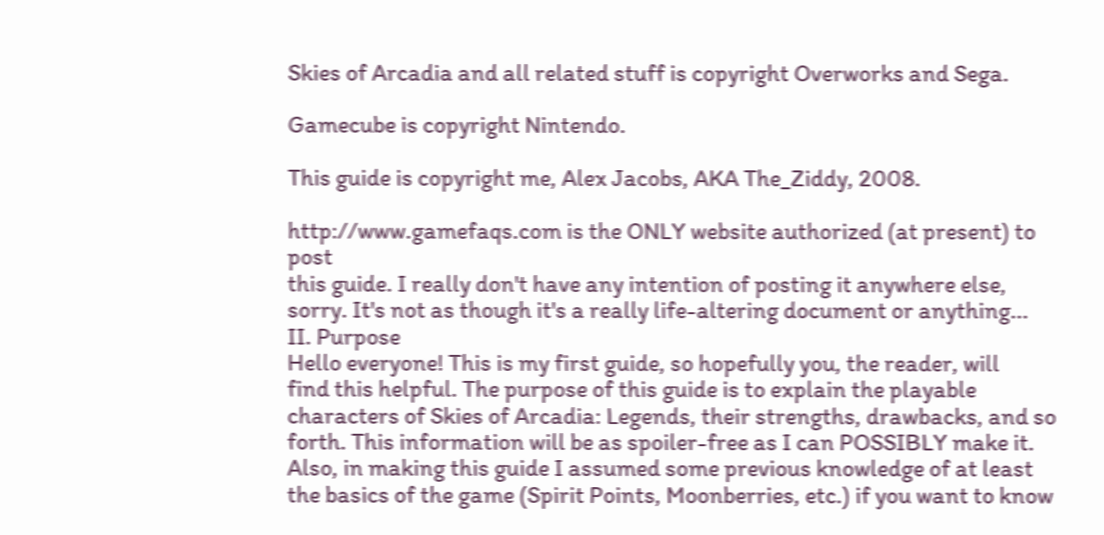Skies of Arcadia and all related stuff is copyright Overworks and Sega.

Gamecube is copyright Nintendo.

This guide is copyright me, Alex Jacobs, AKA The_Ziddy, 2008.

http://www.gamefaqs.com is the ONLY website authorized (at present) to post
this guide. I really don't have any intention of posting it anywhere else,
sorry. It's not as though it's a really life-altering document or anything...
II. Purpose
Hello everyone! This is my first guide, so hopefully you, the reader, will
find this helpful. The purpose of this guide is to explain the playable
characters of Skies of Arcadia: Legends, their strengths, drawbacks, and so
forth. This information will be as spoiler-free as I can POSSIBLY make it.
Also, in making this guide I assumed some previous knowledge of at least
the basics of the game (Spirit Points, Moonberries, etc.) if you want to know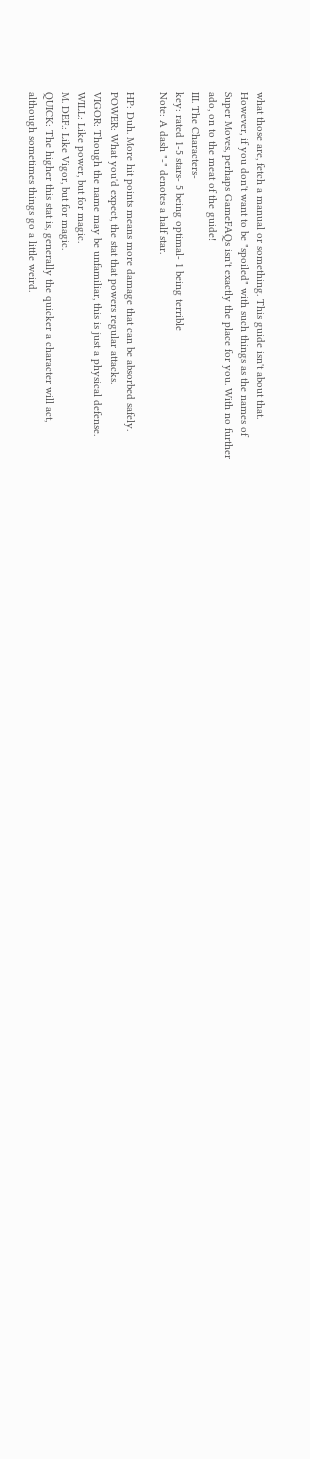what those are, fetch a manual or something. This guide isn't about that.
However, if you don't want to be "spoiled" with such things as the names of
Super Moves, perhaps GameFAQs isn't exactly the place for you. With no further
ado, on to the meat of the guide!
III. The Characters-
key: rated 1-5 stars- 5 being optimal- 1 being terrible
Note: A dash "-" denotes a half star.

HP: Duh. More hit points means more damage that can be absorbed safely.
POWER: What you'd expect, the stat that powers regular attacks.
VIGOR: Though the name may be unfamiliar, this is just a physical defense.
WILL: Like power, but for magic.
M. DEF.: Like Vigor, but for magic.
QUICK: The higher this stat is, generally the quicker a character will act,
although sometimes things go a little weird.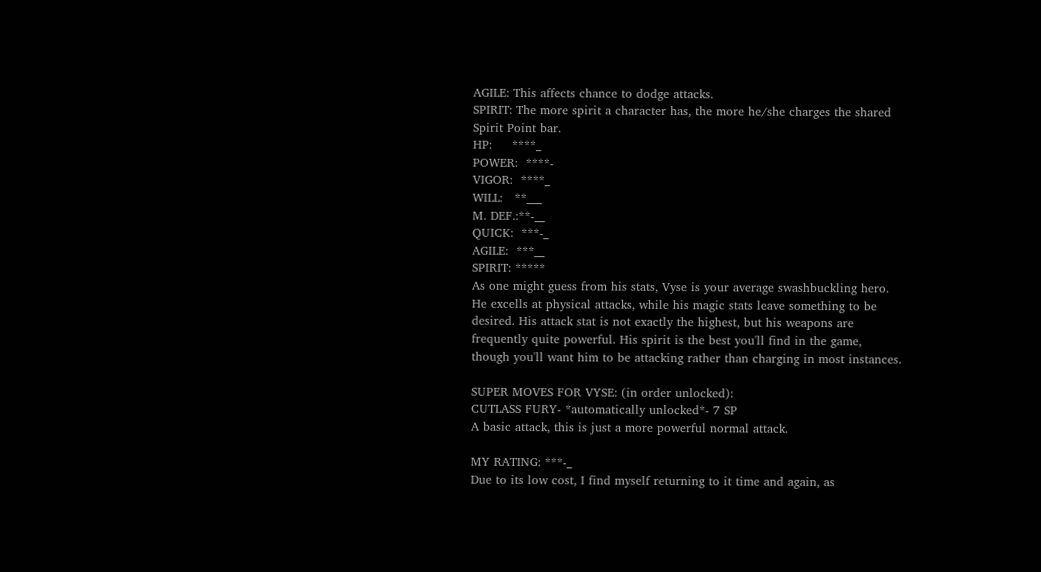AGILE: This affects chance to dodge attacks.
SPIRIT: The more spirit a character has, the more he/she charges the shared
Spirit Point bar.
HP:     ****_
POWER:  ****-
VIGOR:  ****_
WILL:   **___
M. DEF.:**-__
QUICK:  ***-_
AGILE:  ***__
SPIRIT: *****
As one might guess from his stats, Vyse is your average swashbuckling hero.
He excells at physical attacks, while his magic stats leave something to be
desired. His attack stat is not exactly the highest, but his weapons are
frequently quite powerful. His spirit is the best you'll find in the game,
though you'll want him to be attacking rather than charging in most instances.

SUPER MOVES FOR VYSE: (in order unlocked):
CUTLASS FURY- *automatically unlocked*- 7 SP
A basic attack, this is just a more powerful normal attack.

MY RATING: ***-_
Due to its low cost, I find myself returning to it time and again, as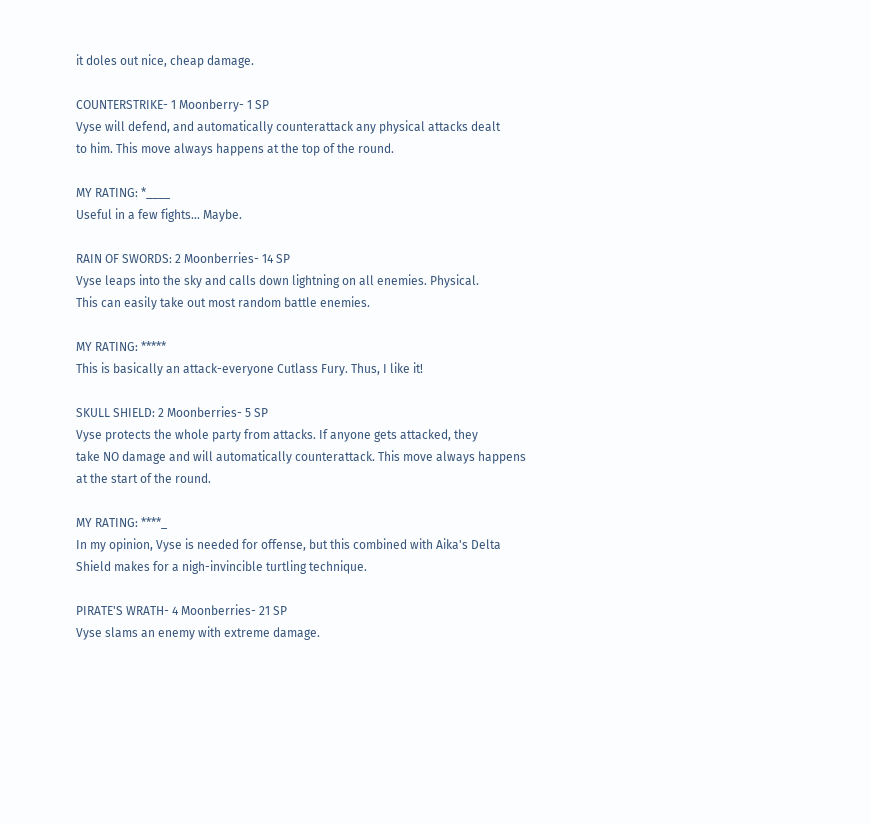it doles out nice, cheap damage.

COUNTERSTRIKE- 1 Moonberry- 1 SP
Vyse will defend, and automatically counterattack any physical attacks dealt
to him. This move always happens at the top of the round.

MY RATING: *____
Useful in a few fights... Maybe.

RAIN OF SWORDS: 2 Moonberries- 14 SP
Vyse leaps into the sky and calls down lightning on all enemies. Physical.
This can easily take out most random battle enemies.

MY RATING: *****
This is basically an attack-everyone Cutlass Fury. Thus, I like it!

SKULL SHIELD: 2 Moonberries- 5 SP
Vyse protects the whole party from attacks. If anyone gets attacked, they
take NO damage and will automatically counterattack. This move always happens
at the start of the round.

MY RATING: ****_
In my opinion, Vyse is needed for offense, but this combined with Aika's Delta
Shield makes for a nigh-invincible turtling technique.

PIRATE'S WRATH- 4 Moonberries- 21 SP
Vyse slams an enemy with extreme damage.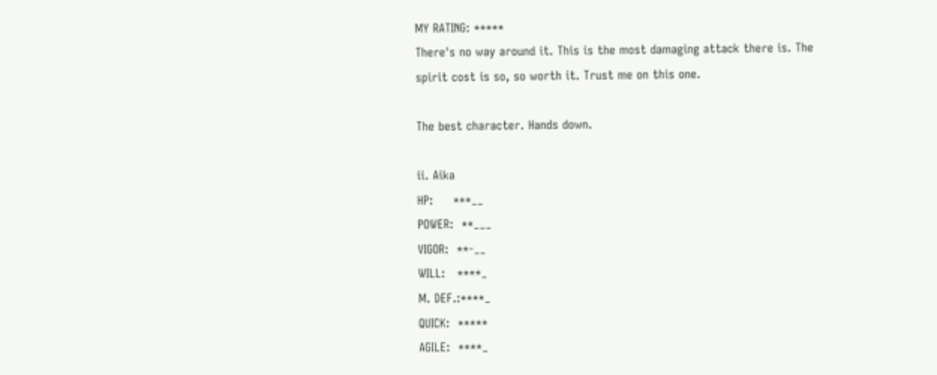MY RATING: *****
There's no way around it. This is the most damaging attack there is. The
spirit cost is so, so worth it. Trust me on this one.

The best character. Hands down.

ii. Aika
HP:     ***__
POWER:  **___
VIGOR:  **-__
WILL:   ****_
M. DEF.:****_
QUICK:  *****
AGILE:  ****_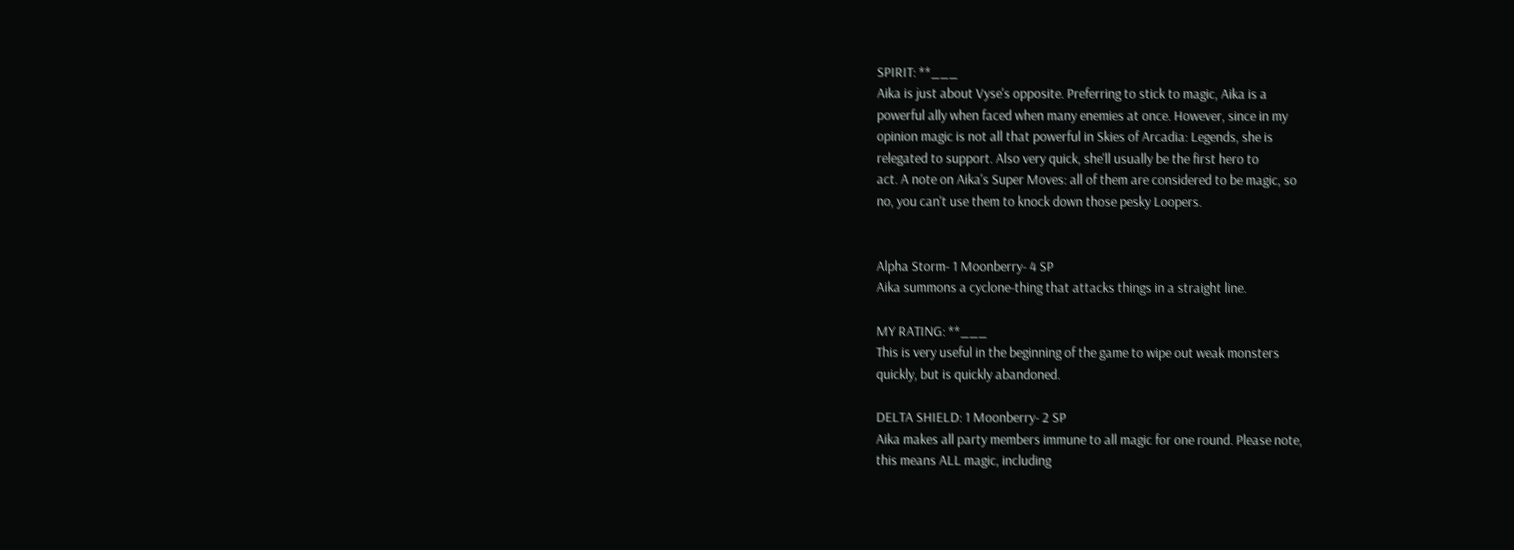SPIRIT: **___
Aika is just about Vyse's opposite. Preferring to stick to magic, Aika is a
powerful ally when faced when many enemies at once. However, since in my
opinion magic is not all that powerful in Skies of Arcadia: Legends, she is
relegated to support. Also very quick, she'll usually be the first hero to
act. A note on Aika's Super Moves: all of them are considered to be magic, so
no, you can't use them to knock down those pesky Loopers.


Alpha Storm- 1 Moonberry- 4 SP
Aika summons a cyclone-thing that attacks things in a straight line.

MY RATING: **___
This is very useful in the beginning of the game to wipe out weak monsters
quickly, but is quickly abandoned.

DELTA SHIELD: 1 Moonberry- 2 SP
Aika makes all party members immune to all magic for one round. Please note,
this means ALL magic, including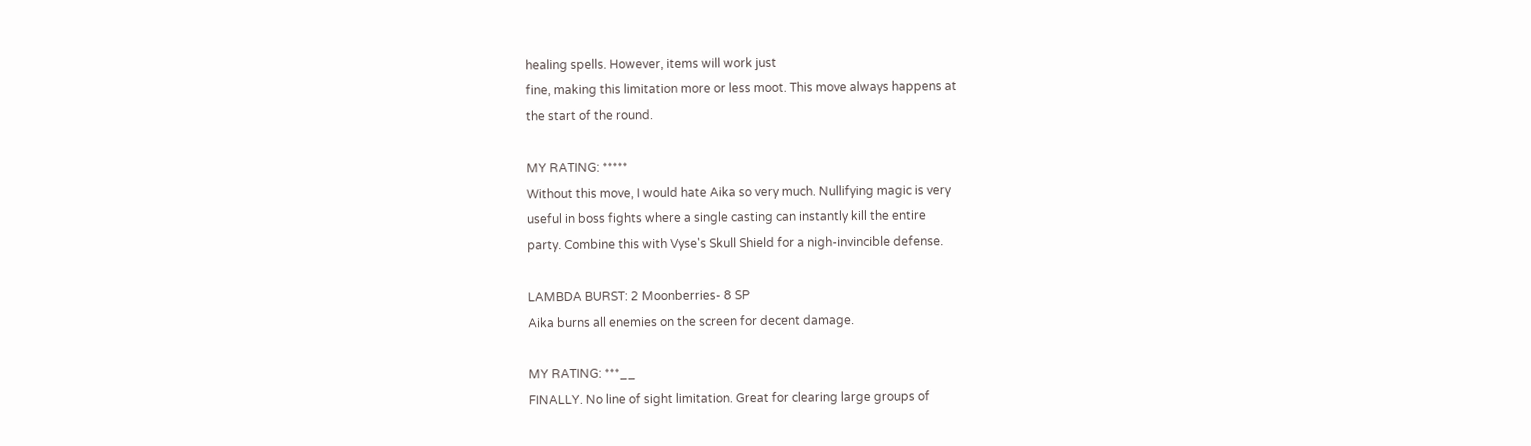healing spells. However, items will work just
fine, making this limitation more or less moot. This move always happens at
the start of the round.

MY RATING: *****
Without this move, I would hate Aika so very much. Nullifying magic is very
useful in boss fights where a single casting can instantly kill the entire
party. Combine this with Vyse's Skull Shield for a nigh-invincible defense.

LAMBDA BURST: 2 Moonberries- 8 SP
Aika burns all enemies on the screen for decent damage.

MY RATING: ***__
FINALLY. No line of sight limitation. Great for clearing large groups of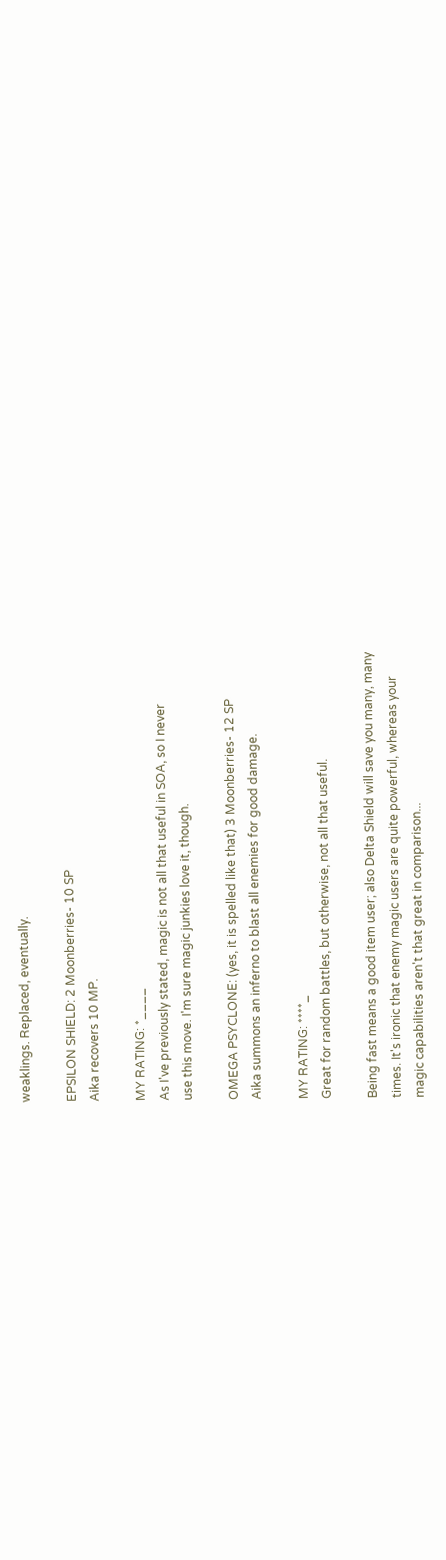weaklings. Replaced, eventually.

EPSILON SHIELD: 2 Moonberries- 10 SP
Aika recovers 10 MP.

MY RATING: *____
As I've previously stated, magic is not all that useful in SOA, so I never
use this move. I'm sure magic junkies love it, though.

OMEGA PSYCLONE: (yes, it is spelled like that) 3 Moonberries- 12 SP
Aika summons an inferno to blast all enemies for good damage.

MY RATING: ****_
Great for random battles, but otherwise, not all that useful.

Being fast means a good item user; also Delta Shield will save you many, many
times. It's ironic that enemy magic users are quite powerful, whereas your
magic capabilities aren't that great in comparison...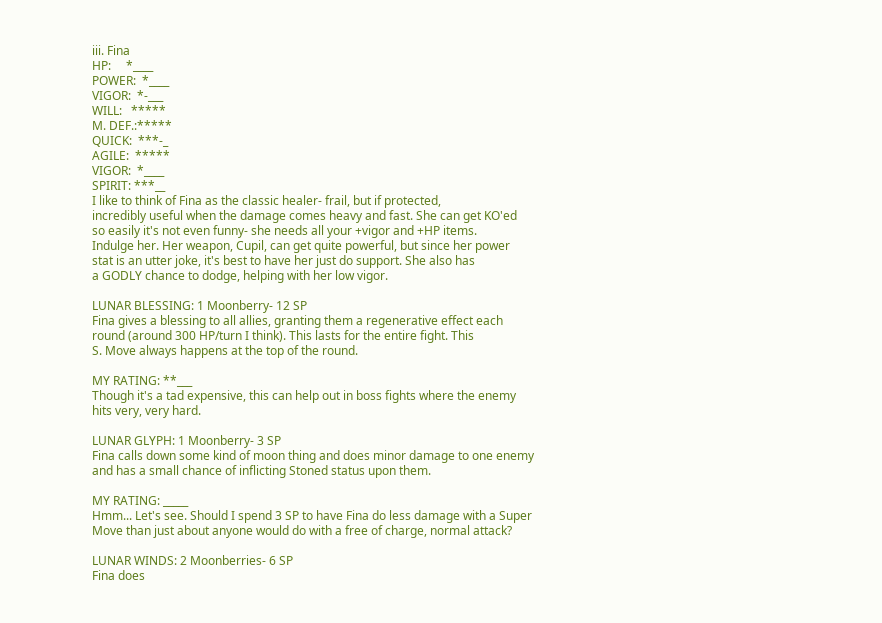iii. Fina
HP:     *____
POWER:  *____
VIGOR:  *-___
WILL:   *****
M. DEF.:*****
QUICK:  ***-_
AGILE:  *****
VIGOR:  *____
SPIRIT: ***__
I like to think of Fina as the classic healer- frail, but if protected,
incredibly useful when the damage comes heavy and fast. She can get KO'ed
so easily it's not even funny- she needs all your +vigor and +HP items.
Indulge her. Her weapon, Cupil, can get quite powerful, but since her power
stat is an utter joke, it's best to have her just do support. She also has
a GODLY chance to dodge, helping with her low vigor.

LUNAR BLESSING: 1 Moonberry- 12 SP
Fina gives a blessing to all allies, granting them a regenerative effect each
round (around 300 HP/turn I think). This lasts for the entire fight. This
S. Move always happens at the top of the round.

MY RATING: **___
Though it's a tad expensive, this can help out in boss fights where the enemy
hits very, very hard.

LUNAR GLYPH: 1 Moonberry- 3 SP
Fina calls down some kind of moon thing and does minor damage to one enemy
and has a small chance of inflicting Stoned status upon them.

MY RATING: _____
Hmm... Let's see. Should I spend 3 SP to have Fina do less damage with a Super
Move than just about anyone would do with a free of charge, normal attack?

LUNAR WINDS: 2 Moonberries- 6 SP
Fina does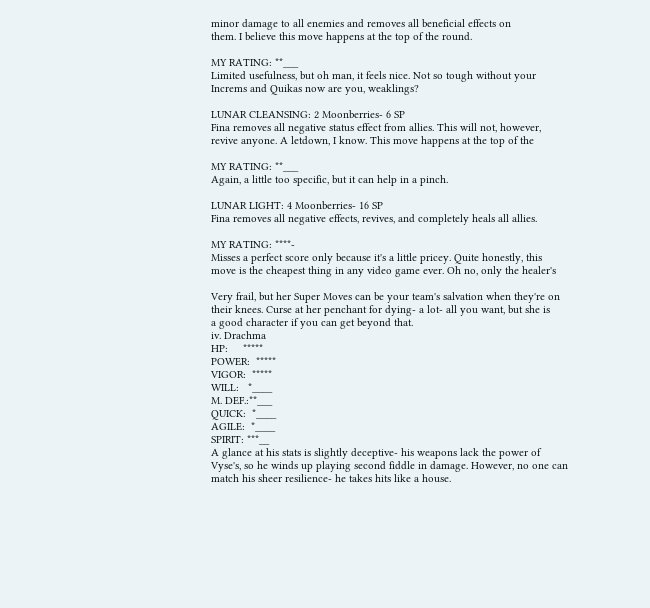minor damage to all enemies and removes all beneficial effects on
them. I believe this move happens at the top of the round.

MY RATING: **___
Limited usefulness, but oh man, it feels nice. Not so tough without your
Increms and Quikas now are you, weaklings?

LUNAR CLEANSING: 2 Moonberries- 6 SP
Fina removes all negative status effect from allies. This will not, however,
revive anyone. A letdown, I know. This move happens at the top of the

MY RATING: **___
Again, a little too specific, but it can help in a pinch.

LUNAR LIGHT: 4 Moonberries- 16 SP
Fina removes all negative effects, revives, and completely heals all allies.

MY RATING: ****-
Misses a perfect score only because it's a little pricey. Quite honestly, this
move is the cheapest thing in any video game ever. Oh no, only the healer's

Very frail, but her Super Moves can be your team's salvation when they're on
their knees. Curse at her penchant for dying- a lot- all you want, but she is
a good character if you can get beyond that.
iv. Drachma
HP:     *****
POWER:  *****
VIGOR:  *****
WILL:   *____
M. DEF.:**___
QUICK:  *____
AGILE:  *____
SPIRIT: ***__
A glance at his stats is slightly deceptive- his weapons lack the power of
Vyse's, so he winds up playing second fiddle in damage. However, no one can
match his sheer resilience- he takes hits like a house.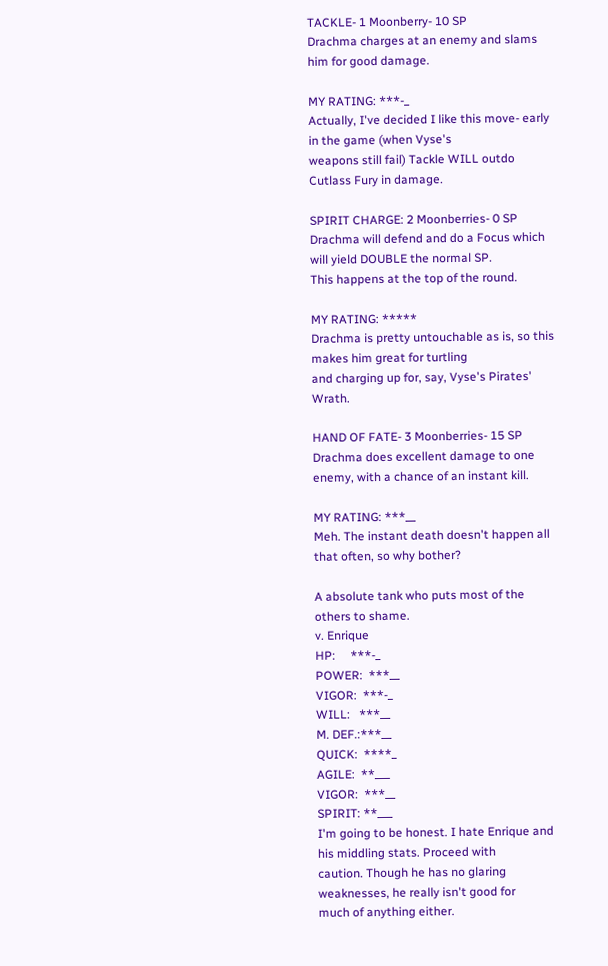TACKLE- 1 Moonberry- 10 SP
Drachma charges at an enemy and slams him for good damage.

MY RATING: ***-_
Actually, I've decided I like this move- early in the game (when Vyse's
weapons still fail) Tackle WILL outdo Cutlass Fury in damage.

SPIRIT CHARGE: 2 Moonberries- 0 SP
Drachma will defend and do a Focus which will yield DOUBLE the normal SP.
This happens at the top of the round.

MY RATING: *****
Drachma is pretty untouchable as is, so this makes him great for turtling
and charging up for, say, Vyse's Pirates' Wrath.

HAND OF FATE- 3 Moonberries- 15 SP
Drachma does excellent damage to one enemy, with a chance of an instant kill.

MY RATING: ***__
Meh. The instant death doesn't happen all that often, so why bother?

A absolute tank who puts most of the others to shame.
v. Enrique
HP:     ***-_
POWER:  ***__
VIGOR:  ***-_
WILL:   ***__
M. DEF.:***__
QUICK:  ****_
AGILE:  **___
VIGOR:  ***__
SPIRIT: **___
I'm going to be honest. I hate Enrique and his middling stats. Proceed with
caution. Though he has no glaring weaknesses, he really isn't good for
much of anything either.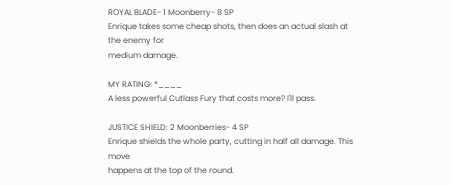ROYAL BLADE- 1 Moonberry- 8 SP
Enrique takes some cheap shots, then does an actual slash at the enemy for
medium damage.

MY RATING: *____
A less powerful Cutlass Fury that costs more? I'll pass.

JUSTICE SHIELD: 2 Moonberries- 4 SP
Enrique shields the whole party, cutting in half all damage. This move
happens at the top of the round.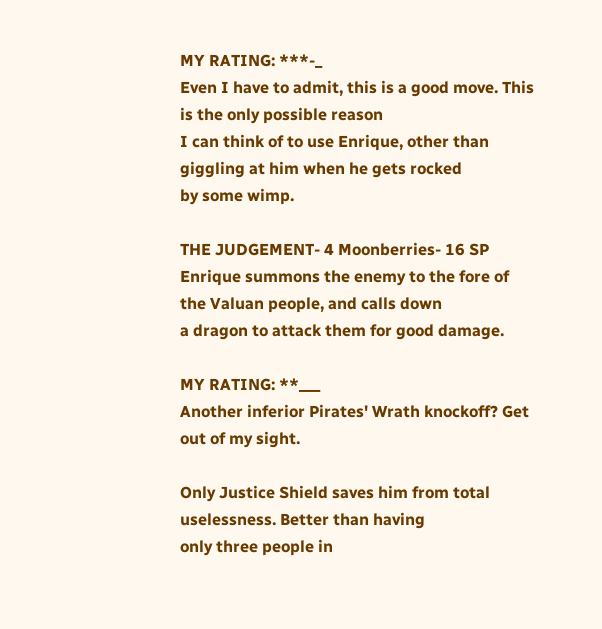MY RATING: ***-_
Even I have to admit, this is a good move. This is the only possible reason
I can think of to use Enrique, other than giggling at him when he gets rocked
by some wimp.

THE JUDGEMENT- 4 Moonberries- 16 SP
Enrique summons the enemy to the fore of the Valuan people, and calls down
a dragon to attack them for good damage.

MY RATING: **___
Another inferior Pirates' Wrath knockoff? Get out of my sight.

Only Justice Shield saves him from total uselessness. Better than having
only three people in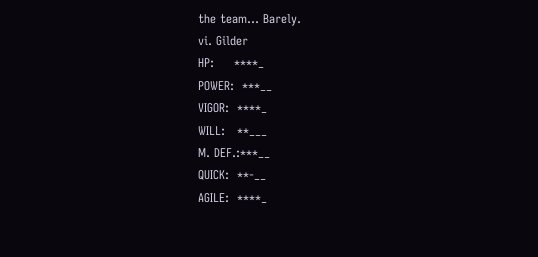the team... Barely.
vi. Gilder
HP:     ****_
POWER:  ***__
VIGOR:  ****_
WILL:   **___
M. DEF.:***__
QUICK:  **-__
AGILE:  ****_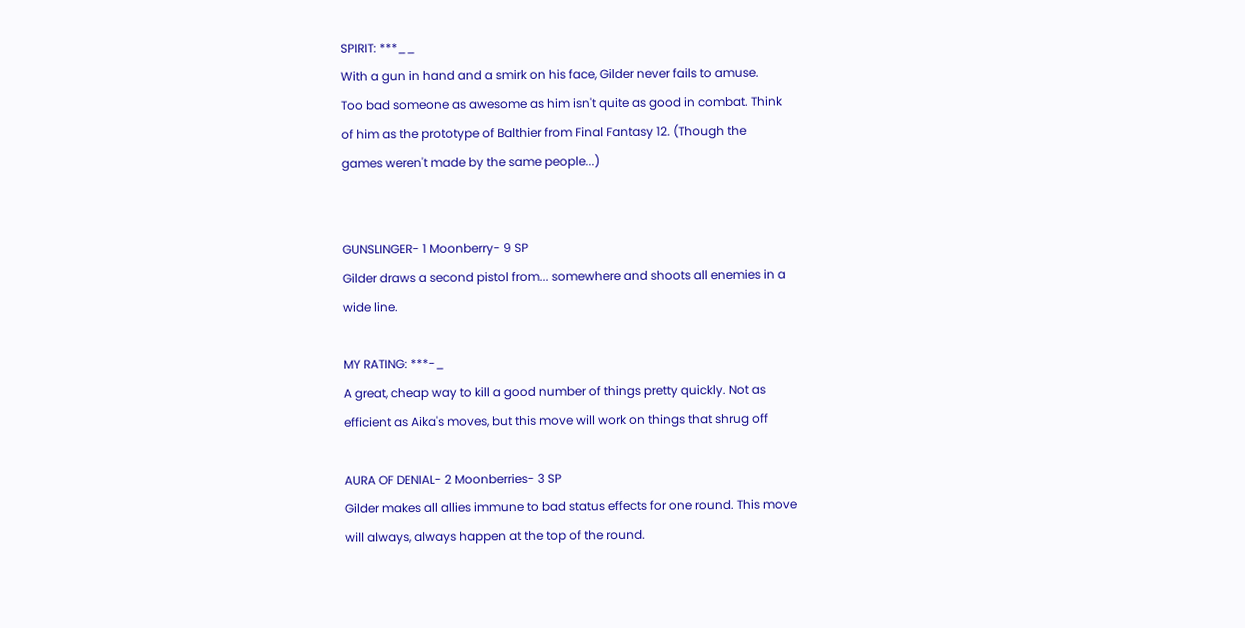SPIRIT: ***__
With a gun in hand and a smirk on his face, Gilder never fails to amuse.
Too bad someone as awesome as him isn't quite as good in combat. Think
of him as the prototype of Balthier from Final Fantasy 12. (Though the
games weren't made by the same people...)


GUNSLINGER- 1 Moonberry- 9 SP
Gilder draws a second pistol from... somewhere and shoots all enemies in a
wide line.

MY RATING: ***-_
A great, cheap way to kill a good number of things pretty quickly. Not as
efficient as Aika's moves, but this move will work on things that shrug off

AURA OF DENIAL- 2 Moonberries- 3 SP
Gilder makes all allies immune to bad status effects for one round. This move
will always, always happen at the top of the round.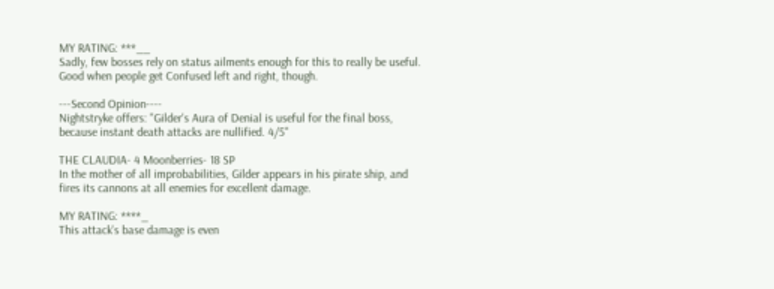MY RATING: ***__
Sadly, few bosses rely on status ailments enough for this to really be useful.
Good when people get Confused left and right, though.

---Second Opinion----
Nightstryke offers: "Gilder's Aura of Denial is useful for the final boss,
because instant death attacks are nullified. 4/5"

THE CLAUDIA- 4 Moonberries- 18 SP
In the mother of all improbabilities, Gilder appears in his pirate ship, and
fires its cannons at all enemies for excellent damage.

MY RATING: ****_
This attack's base damage is even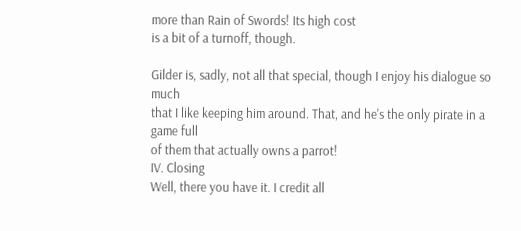more than Rain of Swords! Its high cost
is a bit of a turnoff, though.

Gilder is, sadly, not all that special, though I enjoy his dialogue so much
that I like keeping him around. That, and he's the only pirate in a game full
of them that actually owns a parrot!
IV. Closing
Well, there you have it. I credit all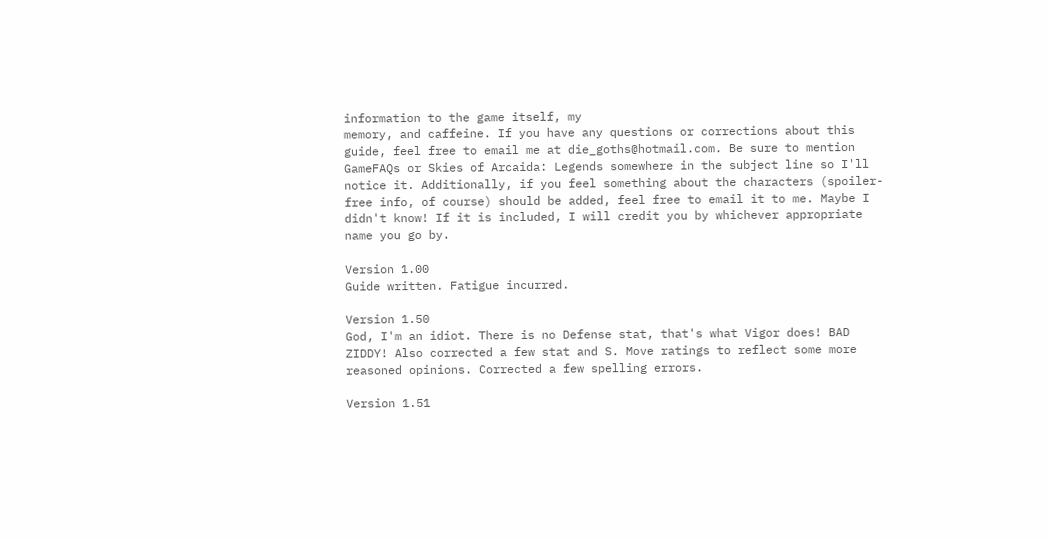information to the game itself, my
memory, and caffeine. If you have any questions or corrections about this
guide, feel free to email me at die_goths@hotmail.com. Be sure to mention
GameFAQs or Skies of Arcaida: Legends somewhere in the subject line so I'll
notice it. Additionally, if you feel something about the characters (spoiler-
free info, of course) should be added, feel free to email it to me. Maybe I
didn't know! If it is included, I will credit you by whichever appropriate
name you go by.

Version 1.00
Guide written. Fatigue incurred.

Version 1.50
God, I'm an idiot. There is no Defense stat, that's what Vigor does! BAD
ZIDDY! Also corrected a few stat and S. Move ratings to reflect some more
reasoned opinions. Corrected a few spelling errors.

Version 1.51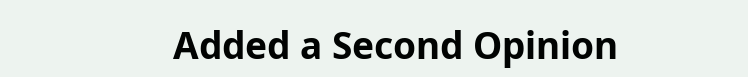Added a Second Opinion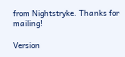from Nightstryke. Thanks for mailing!

Version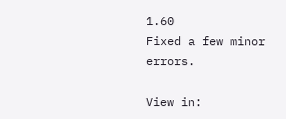1.60
Fixed a few minor errors.

View in: